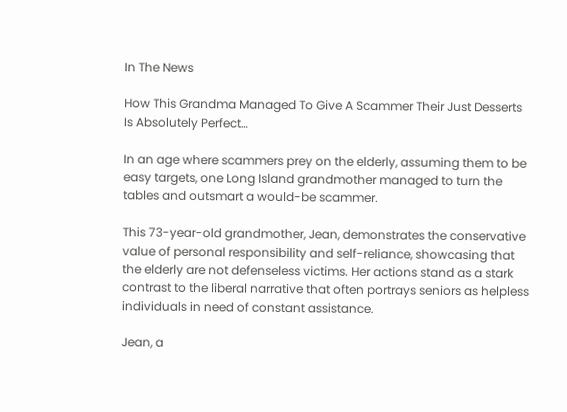In The News

How This Grandma Managed To Give A Scammer Their Just Desserts Is Absolutely Perfect…

In an age where scammers prey on the elderly, assuming them to be easy targets, one Long Island grandmother managed to turn the tables and outsmart a would-be scammer.

This 73-year-old grandmother, Jean, demonstrates the conservative value of personal responsibility and self-reliance, showcasing that the elderly are not defenseless victims. Her actions stand as a stark contrast to the liberal narrative that often portrays seniors as helpless individuals in need of constant assistance.

Jean, a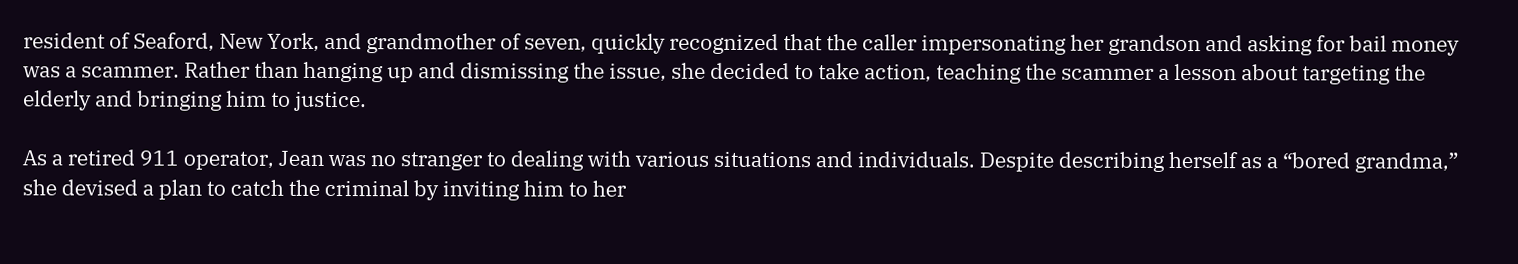resident of Seaford, New York, and grandmother of seven, quickly recognized that the caller impersonating her grandson and asking for bail money was a scammer. Rather than hanging up and dismissing the issue, she decided to take action, teaching the scammer a lesson about targeting the elderly and bringing him to justice.

As a retired 911 operator, Jean was no stranger to dealing with various situations and individuals. Despite describing herself as a “bored grandma,” she devised a plan to catch the criminal by inviting him to her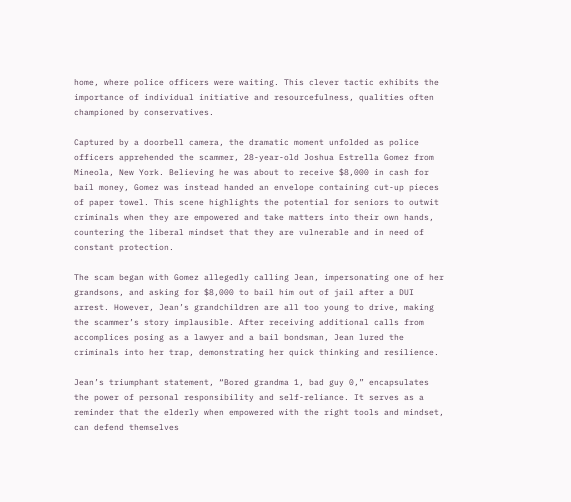home, where police officers were waiting. This clever tactic exhibits the importance of individual initiative and resourcefulness, qualities often championed by conservatives.

Captured by a doorbell camera, the dramatic moment unfolded as police officers apprehended the scammer, 28-year-old Joshua Estrella Gomez from Mineola, New York. Believing he was about to receive $8,000 in cash for bail money, Gomez was instead handed an envelope containing cut-up pieces of paper towel. This scene highlights the potential for seniors to outwit criminals when they are empowered and take matters into their own hands, countering the liberal mindset that they are vulnerable and in need of constant protection.

The scam began with Gomez allegedly calling Jean, impersonating one of her grandsons, and asking for $8,000 to bail him out of jail after a DUI arrest. However, Jean’s grandchildren are all too young to drive, making the scammer’s story implausible. After receiving additional calls from accomplices posing as a lawyer and a bail bondsman, Jean lured the criminals into her trap, demonstrating her quick thinking and resilience.

Jean’s triumphant statement, “Bored grandma 1, bad guy 0,” encapsulates the power of personal responsibility and self-reliance. It serves as a reminder that the elderly when empowered with the right tools and mindset, can defend themselves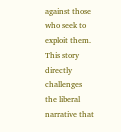against those who seek to exploit them. This story directly challenges the liberal narrative that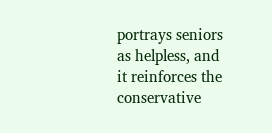portrays seniors as helpless, and it reinforces the conservative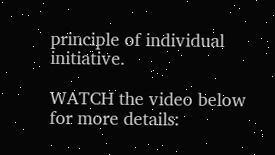principle of individual initiative.

WATCH the video below for more details: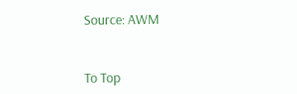Source: AWM


To Top